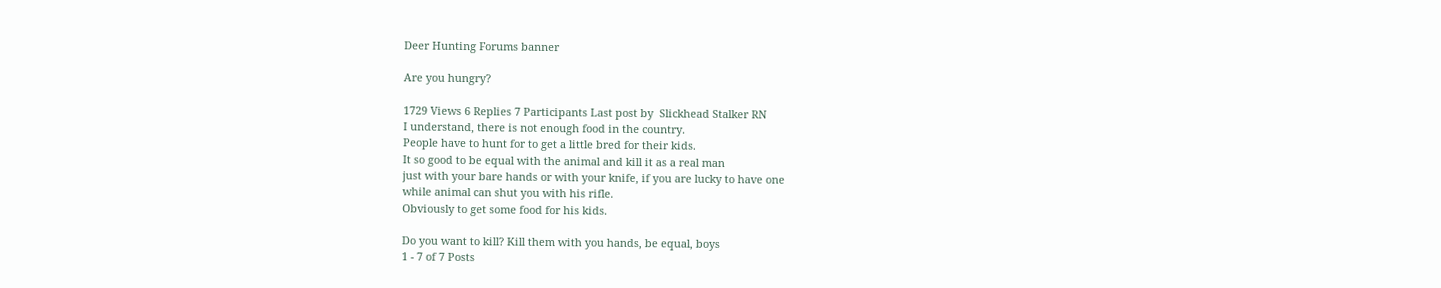Deer Hunting Forums banner

Are you hungry?

1729 Views 6 Replies 7 Participants Last post by  Slickhead Stalker RN
I understand, there is not enough food in the country.
People have to hunt for to get a little bred for their kids.
It so good to be equal with the animal and kill it as a real man
just with your bare hands or with your knife, if you are lucky to have one
while animal can shut you with his rifle.
Obviously to get some food for his kids.

Do you want to kill? Kill them with you hands, be equal, boys
1 - 7 of 7 Posts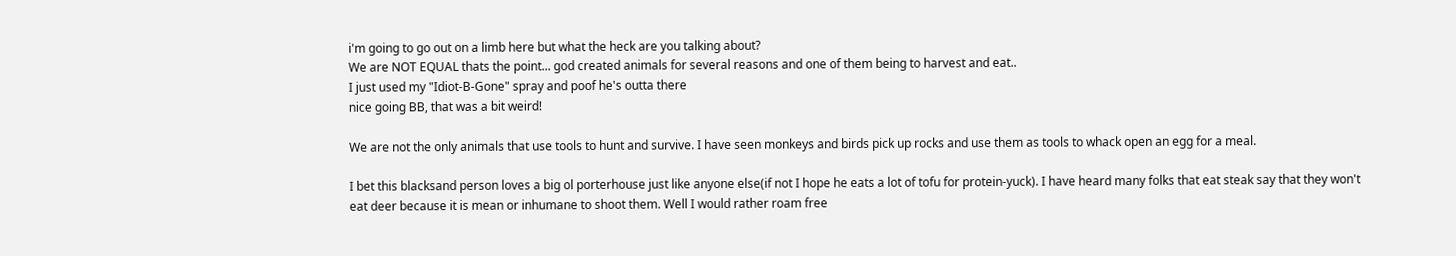i'm going to go out on a limb here but what the heck are you talking about?
We are NOT EQUAL thats the point... god created animals for several reasons and one of them being to harvest and eat..
I just used my "Idiot-B-Gone" spray and poof he's outta there
nice going BB, that was a bit weird!

We are not the only animals that use tools to hunt and survive. I have seen monkeys and birds pick up rocks and use them as tools to whack open an egg for a meal.

I bet this blacksand person loves a big ol porterhouse just like anyone else(if not I hope he eats a lot of tofu for protein-yuck). I have heard many folks that eat steak say that they won't eat deer because it is mean or inhumane to shoot them. Well I would rather roam free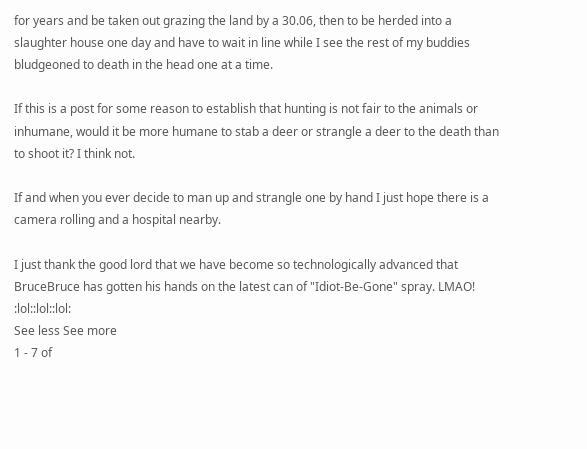for years and be taken out grazing the land by a 30.06, then to be herded into a slaughter house one day and have to wait in line while I see the rest of my buddies bludgeoned to death in the head one at a time.

If this is a post for some reason to establish that hunting is not fair to the animals or inhumane, would it be more humane to stab a deer or strangle a deer to the death than to shoot it? I think not.

If and when you ever decide to man up and strangle one by hand I just hope there is a camera rolling and a hospital nearby.

I just thank the good lord that we have become so technologically advanced that BruceBruce has gotten his hands on the latest can of "Idiot-Be-Gone" spray. LMAO! :lol::lol::lol:
See less See more
1 - 7 of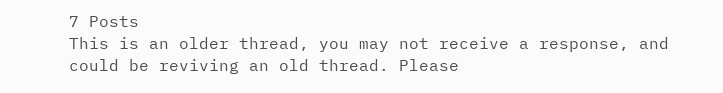7 Posts
This is an older thread, you may not receive a response, and could be reviving an old thread. Please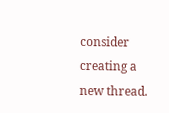consider creating a new thread.